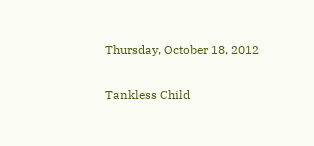Thursday, October 18, 2012

Tankless Child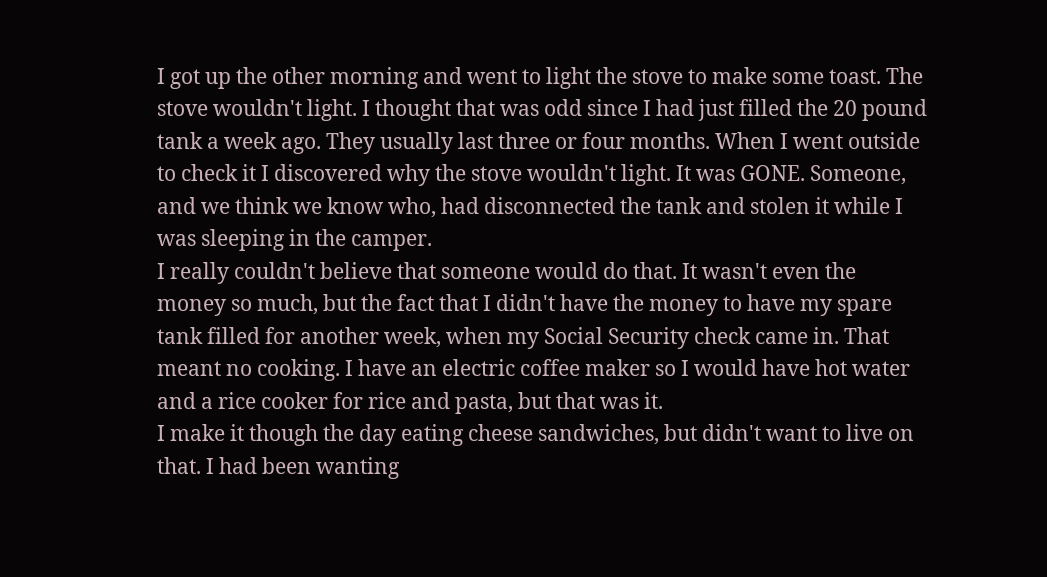I got up the other morning and went to light the stove to make some toast. The stove wouldn't light. I thought that was odd since I had just filled the 20 pound tank a week ago. They usually last three or four months. When I went outside to check it I discovered why the stove wouldn't light. It was GONE. Someone, and we think we know who, had disconnected the tank and stolen it while I was sleeping in the camper.
I really couldn't believe that someone would do that. It wasn't even the money so much, but the fact that I didn't have the money to have my spare tank filled for another week, when my Social Security check came in. That meant no cooking. I have an electric coffee maker so I would have hot water and a rice cooker for rice and pasta, but that was it.
I make it though the day eating cheese sandwiches, but didn't want to live on that. I had been wanting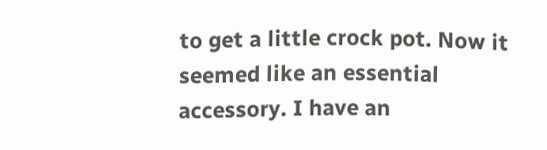to get a little crock pot. Now it seemed like an essential accessory. I have an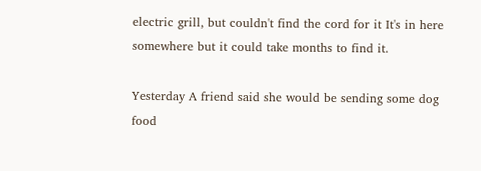electric grill, but couldn't find the cord for it It's in here somewhere but it could take months to find it.

Yesterday A friend said she would be sending some dog food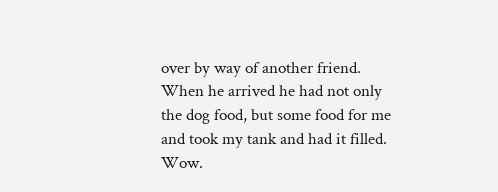over by way of another friend. When he arrived he had not only the dog food, but some food for me and took my tank and had it filled. Wow.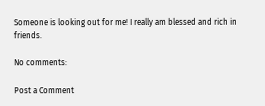Someone is looking out for me! I really am blessed and rich in friends.

No comments:

Post a Comment